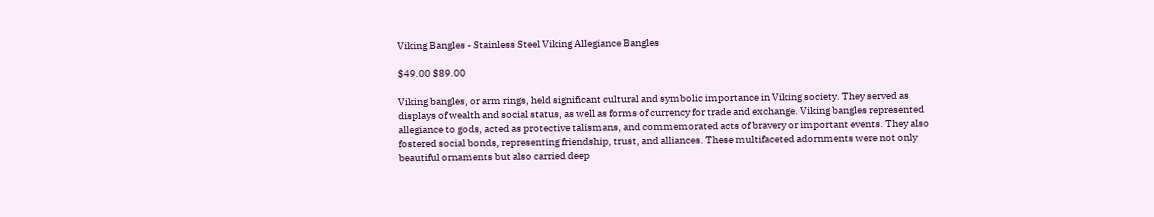Viking Bangles - Stainless Steel Viking Allegiance Bangles

$49.00 $89.00

Viking bangles, or arm rings, held significant cultural and symbolic importance in Viking society. They served as displays of wealth and social status, as well as forms of currency for trade and exchange. Viking bangles represented allegiance to gods, acted as protective talismans, and commemorated acts of bravery or important events. They also fostered social bonds, representing friendship, trust, and alliances. These multifaceted adornments were not only beautiful ornaments but also carried deep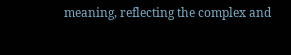meaning, reflecting the complex and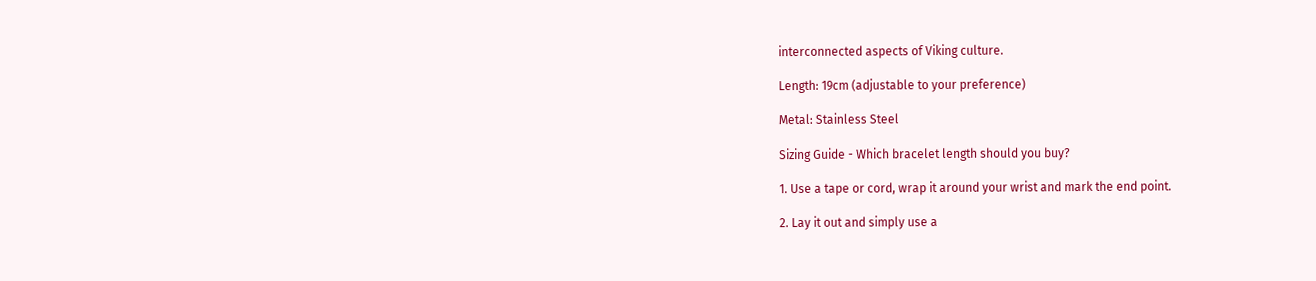interconnected aspects of Viking culture.

Length: 19cm (adjustable to your preference)

Metal: Stainless Steel

Sizing Guide - Which bracelet length should you buy?

1. Use a tape or cord, wrap it around your wrist and mark the end point.

2. Lay it out and simply use a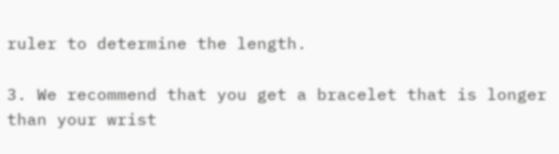ruler to determine the length.

3. We recommend that you get a bracelet that is longer than your wrist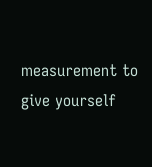measurement to give yourself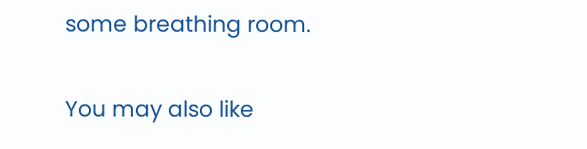some breathing room.

You may also like